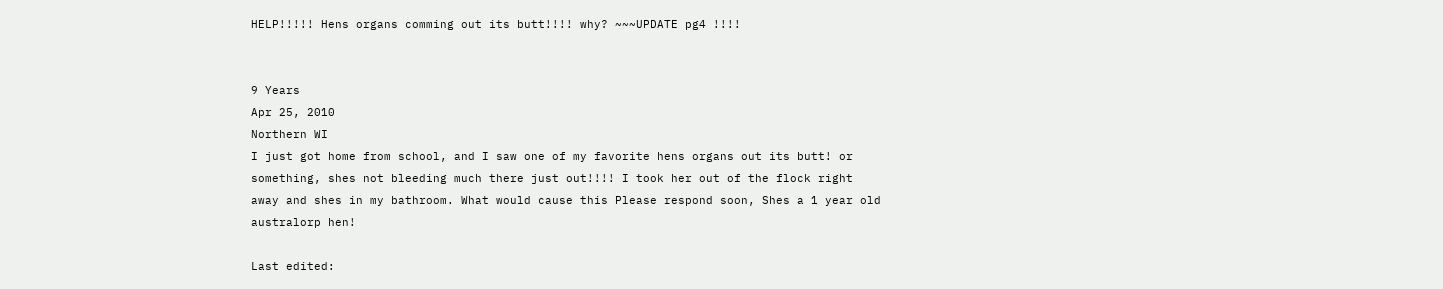HELP!!!!! Hens organs comming out its butt!!!! why? ~~~UPDATE pg4 !!!!


9 Years
Apr 25, 2010
Northern WI
I just got home from school, and I saw one of my favorite hens organs out its butt! or something, shes not bleeding much there just out!!!! I took her out of the flock right away and shes in my bathroom. What would cause this Please respond soon, Shes a 1 year old australorp hen!

Last edited: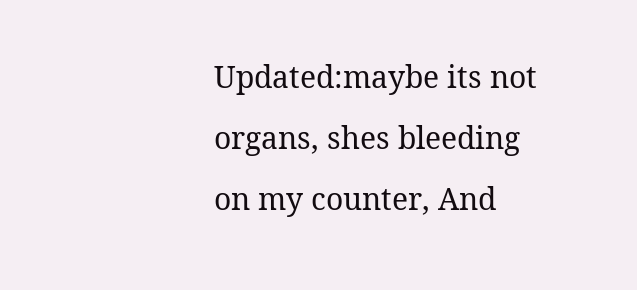Updated:maybe its not organs, shes bleeding on my counter, And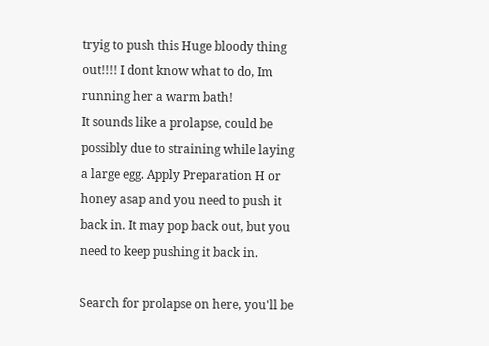tryig to push this Huge bloody thing out!!!! I dont know what to do, Im running her a warm bath!
It sounds like a prolapse, could be possibly due to straining while laying a large egg. Apply Preparation H or honey asap and you need to push it back in. It may pop back out, but you need to keep pushing it back in.

Search for prolapse on here, you'll be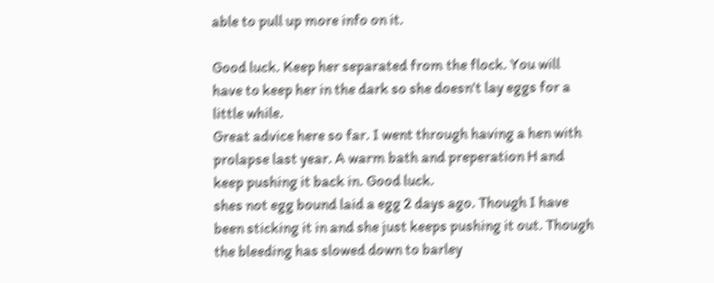able to pull up more info on it.

Good luck. Keep her separated from the flock. You will have to keep her in the dark so she doesn't lay eggs for a little while.
Great advice here so far. I went through having a hen with prolapse last year. A warm bath and preperation H and keep pushing it back in. Good luck.
shes not egg bound laid a egg 2 days ago. Though I have been sticking it in and she just keeps pushing it out. Though the bleeding has slowed down to barley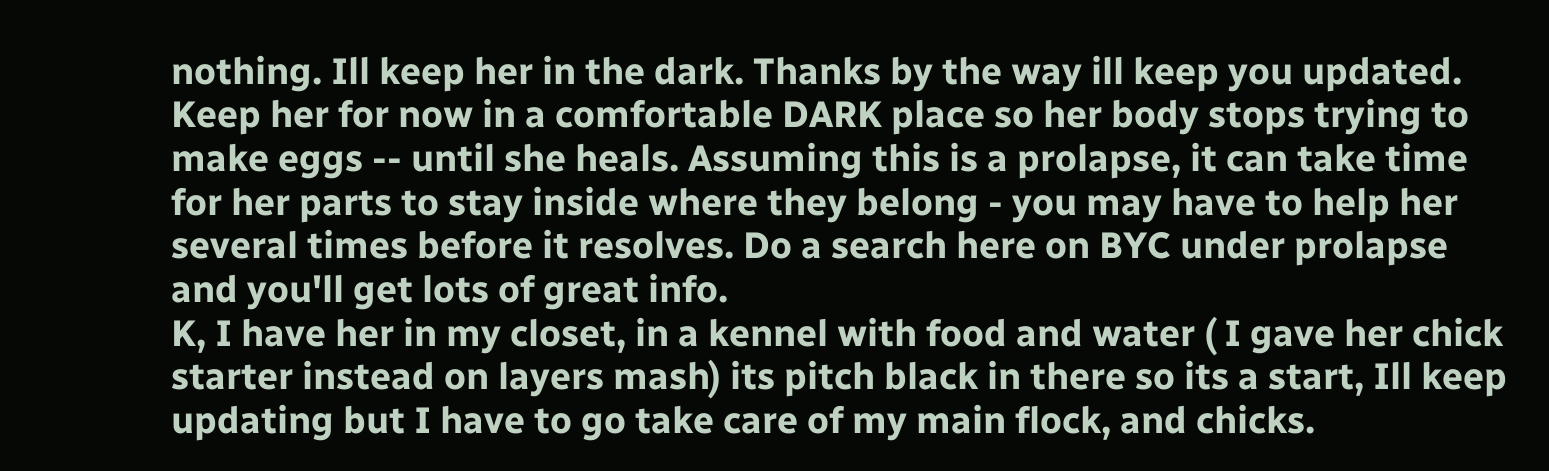nothing. Ill keep her in the dark. Thanks by the way ill keep you updated.
Keep her for now in a comfortable DARK place so her body stops trying to make eggs -- until she heals. Assuming this is a prolapse, it can take time for her parts to stay inside where they belong - you may have to help her several times before it resolves. Do a search here on BYC under prolapse and you'll get lots of great info.
K, I have her in my closet, in a kennel with food and water ( I gave her chick starter instead on layers mash) its pitch black in there so its a start, Ill keep updating but I have to go take care of my main flock, and chicks.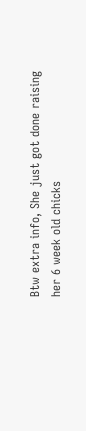Btw extra info, She just got done raising her 6 week old chicks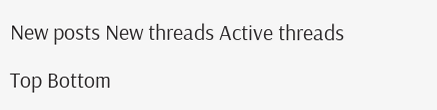New posts New threads Active threads

Top Bottom